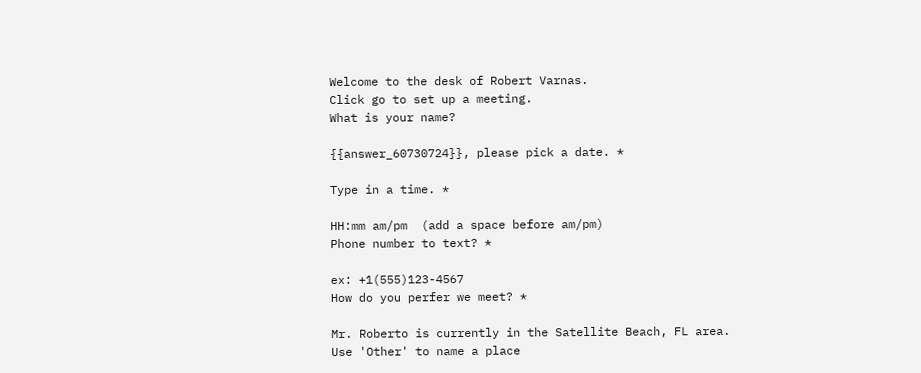Welcome to the desk of Robert Varnas.
Click go to set up a meeting.
What is your name?

{{answer_60730724}}, please pick a date. *

Type in a time. *

HH:mm am/pm  (add a space before am/pm)
Phone number to text? *

ex: +1(555)123-4567
How do you perfer we meet? *

Mr. Roberto is currently in the Satellite Beach, FL area.
Use 'Other' to name a place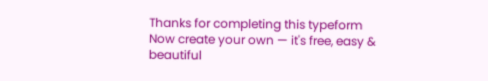Thanks for completing this typeform
Now create your own — it's free, easy & beautiful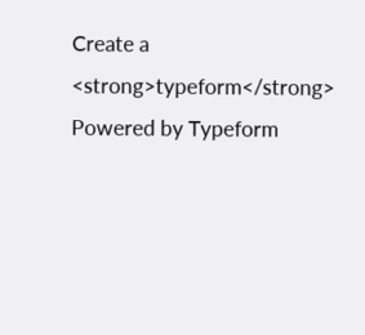Create a <strong>typeform</strong>
Powered by Typeform